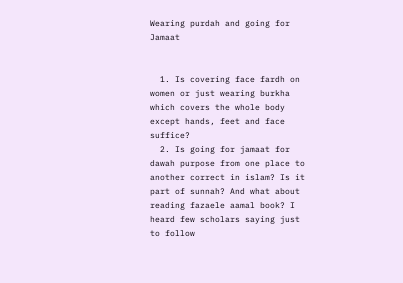Wearing purdah and going for Jamaat


  1. Is covering face fardh on women or just wearing burkha which covers the whole body except hands, feet and face suffice?
  2. Is going for jamaat for dawah purpose from one place to another correct in islam? Is it part of sunnah? And what about reading fazaele aamal book? I heard few scholars saying just to follow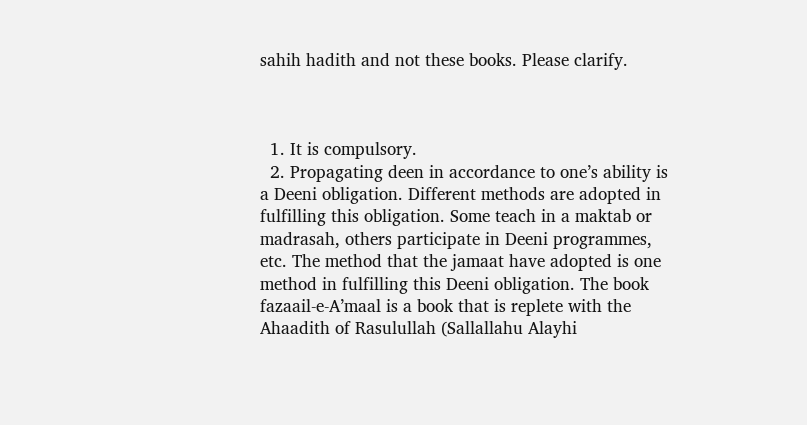sahih hadith and not these books. Please clarify.



  1. It is compulsory.
  2. Propagating deen in accordance to one’s ability is a Deeni obligation. Different methods are adopted in fulfilling this obligation. Some teach in a maktab or madrasah, others participate in Deeni programmes, etc. The method that the jamaat have adopted is one method in fulfilling this Deeni obligation. The book fazaail-e-A’maal is a book that is replete with the Ahaadith of Rasulullah (Sallallahu Alayhi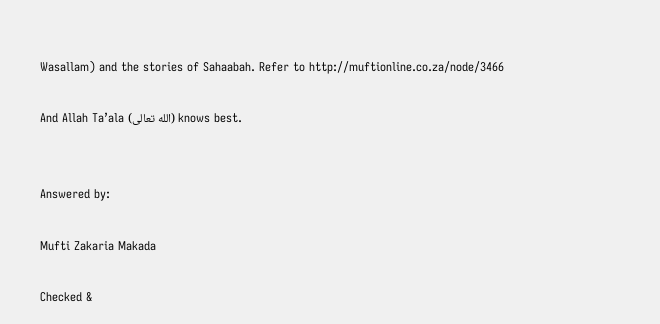Wasallam) and the stories of Sahaabah. Refer to http://muftionline.co.za/node/3466

And Allah Ta’ala (الله تعالى) knows best.


Answered by:

Mufti Zakaria Makada

Checked &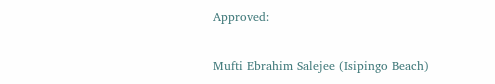Approved:

Mufti Ebrahim Salejee (Isipingo Beach)